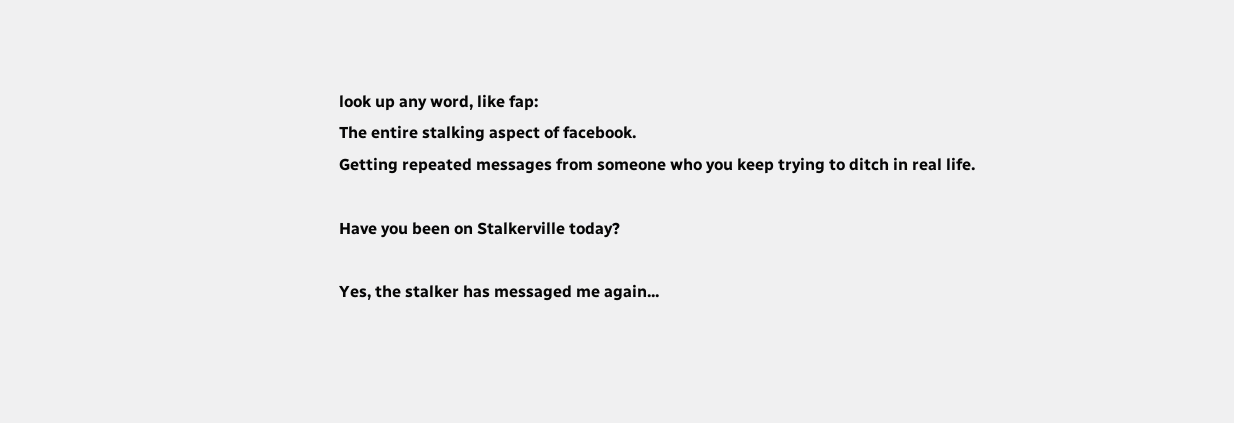look up any word, like fap:
The entire stalking aspect of facebook.
Getting repeated messages from someone who you keep trying to ditch in real life.

Have you been on Stalkerville today?

Yes, the stalker has messaged me again...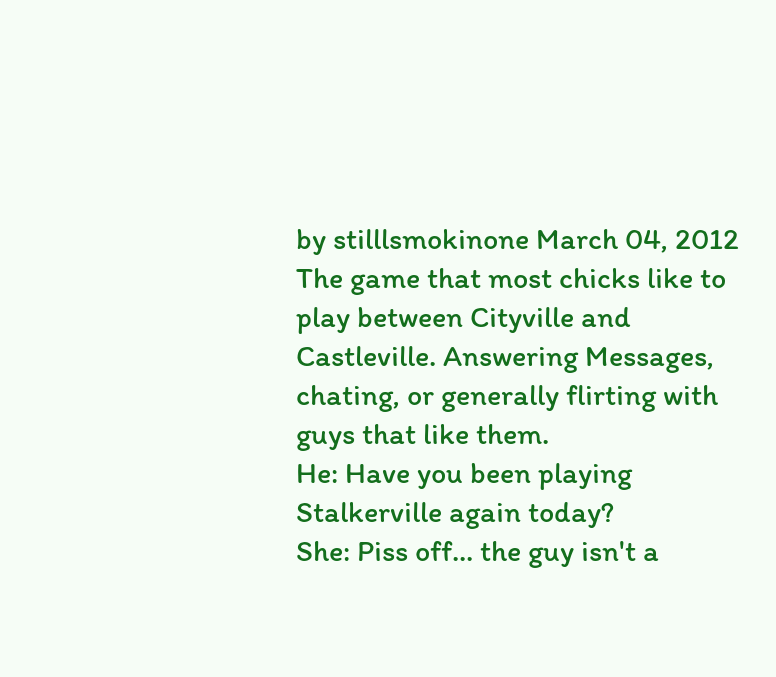by stilllsmokinone March 04, 2012
The game that most chicks like to play between Cityville and Castleville. Answering Messages, chating, or generally flirting with guys that like them.
He: Have you been playing Stalkerville again today?
She: Piss off... the guy isn't a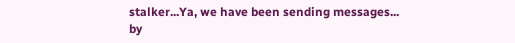stalker...Ya, we have been sending messages...
by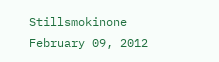Stillsmokinone February 09, 2012